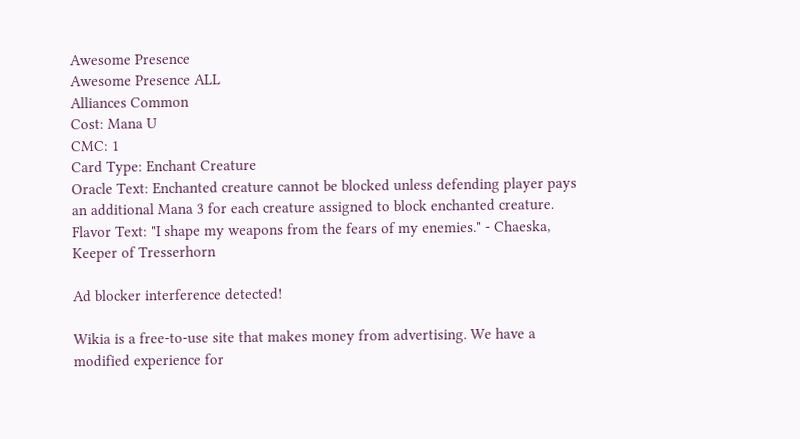Awesome Presence
Awesome Presence ALL
Alliances Common
Cost: Mana U
CMC: 1
Card Type: Enchant Creature
Oracle Text: Enchanted creature cannot be blocked unless defending player pays an additional Mana 3 for each creature assigned to block enchanted creature.
Flavor Text: "I shape my weapons from the fears of my enemies." - Chaeska, Keeper of Tresserhorn

Ad blocker interference detected!

Wikia is a free-to-use site that makes money from advertising. We have a modified experience for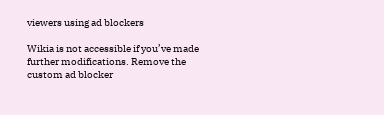viewers using ad blockers

Wikia is not accessible if you’ve made further modifications. Remove the custom ad blocker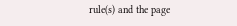rule(s) and the page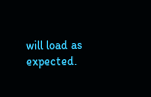will load as expected.